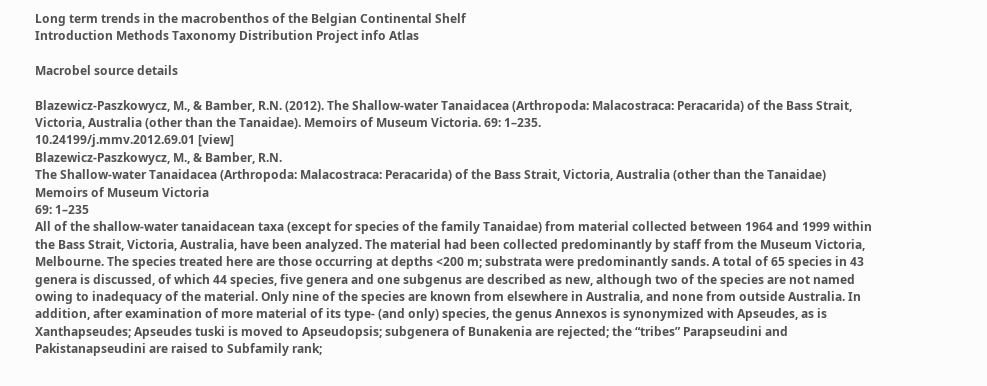Long term trends in the macrobenthos of the Belgian Continental Shelf
Introduction Methods Taxonomy Distribution Project info Atlas

Macrobel source details

Blazewicz-Paszkowycz, M., & Bamber, R.N. (2012). The Shallow-water Tanaidacea (Arthropoda: Malacostraca: Peracarida) of the Bass Strait, Victoria, Australia (other than the Tanaidae). Memoirs of Museum Victoria. 69: 1–235.
10.24199/j.mmv.2012.69.01 [view]
Blazewicz-Paszkowycz, M., & Bamber, R.N.
The Shallow-water Tanaidacea (Arthropoda: Malacostraca: Peracarida) of the Bass Strait, Victoria, Australia (other than the Tanaidae)
Memoirs of Museum Victoria
69: 1–235
All of the shallow-water tanaidacean taxa (except for species of the family Tanaidae) from material collected between 1964 and 1999 within the Bass Strait, Victoria, Australia, have been analyzed. The material had been collected predominantly by staff from the Museum Victoria, Melbourne. The species treated here are those occurring at depths <200 m; substrata were predominantly sands. A total of 65 species in 43 genera is discussed, of which 44 species, five genera and one subgenus are described as new, although two of the species are not named owing to inadequacy of the material. Only nine of the species are known from elsewhere in Australia, and none from outside Australia. In addition, after examination of more material of its type- (and only) species, the genus Annexos is synonymized with Apseudes, as is Xanthapseudes; Apseudes tuski is moved to Apseudopsis; subgenera of Bunakenia are rejected; the “tribes” Parapseudini and Pakistanapseudini are raised to Subfamily rank;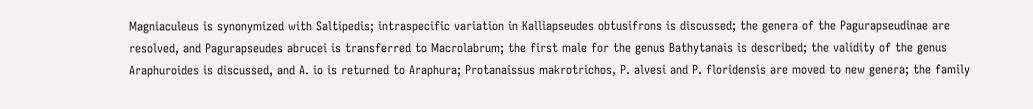Magniaculeus is synonymized with Saltipedis; intraspecific variation in Kalliapseudes obtusifrons is discussed; the genera of the Pagurapseudinae are resolved, and Pagurapseudes abrucei is transferred to Macrolabrum; the first male for the genus Bathytanais is described; the validity of the genus Araphuroides is discussed, and A. io is returned to Araphura; Protanaissus makrotrichos, P. alvesi and P. floridensis are moved to new genera; the family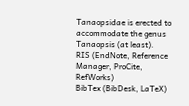Tanaopsidae is erected to accommodate the genus Tanaopsis (at least).
RIS (EndNote, Reference Manager, ProCite, RefWorks)
BibTex (BibDesk, LaTeX)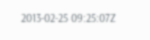2013-02-25 09:25:07Z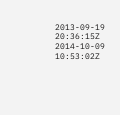2013-09-19 20:36:15Z
2014-10-09 10:53:02Z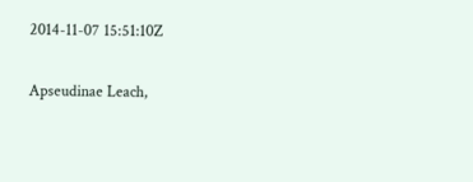2014-11-07 15:51:10Z

Apseudinae Leach,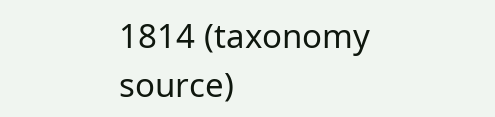1814 (taxonomy source)